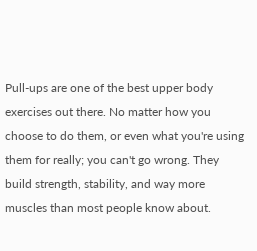Pull-ups are one of the best upper body exercises out there. No matter how you choose to do them, or even what you're using them for really; you can't go wrong. They build strength, stability, and way more muscles than most people know about.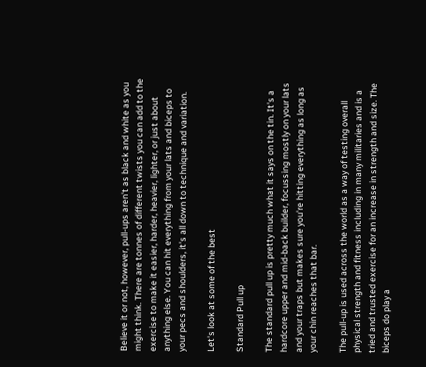Believe it or not, however, pull-ups aren't as black and white as you might think. There are tonnes of different twists you can add to the exercise to make it easier, harder, heavier, lighter, or just about anything else. You can hit everything from your lats and biceps to your pecs and shoulders, it's all down to technique and variation.

Let's look at some of the best

Standard Pull up

The standard pull up is pretty much what it says on the tin. It's a hardcore upper and mid-back builder, focussing mostly on your lats and your traps but makes sure you're hitting everything as long as your chin reaches that bar.

The pull-up is used across the world as a way of testing overall physical strength and fitness including in many militaries and is a tried and trusted exercise for an increase in strength and size. The biceps do play a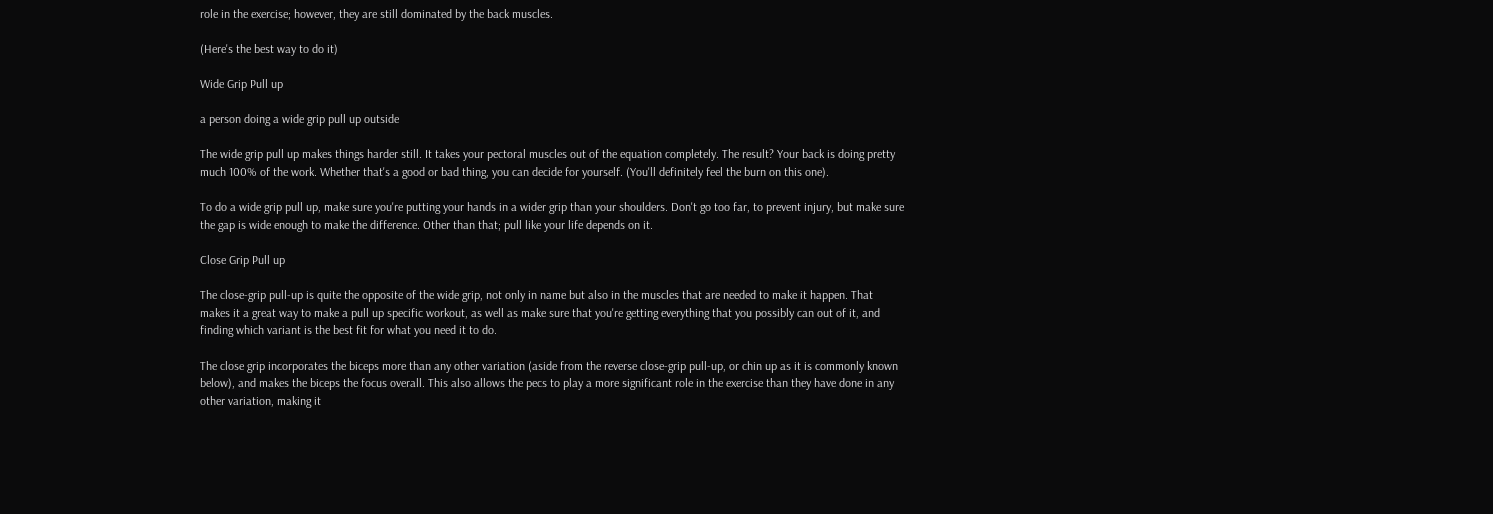role in the exercise; however, they are still dominated by the back muscles.

(Here's the best way to do it)

Wide Grip Pull up

a person doing a wide grip pull up outside

The wide grip pull up makes things harder still. It takes your pectoral muscles out of the equation completely. The result? Your back is doing pretty much 100% of the work. Whether that's a good or bad thing, you can decide for yourself. (You'll definitely feel the burn on this one).

To do a wide grip pull up, make sure you're putting your hands in a wider grip than your shoulders. Don't go too far, to prevent injury, but make sure the gap is wide enough to make the difference. Other than that; pull like your life depends on it.

Close Grip Pull up

The close-grip pull-up is quite the opposite of the wide grip, not only in name but also in the muscles that are needed to make it happen. That makes it a great way to make a pull up specific workout, as well as make sure that you're getting everything that you possibly can out of it, and finding which variant is the best fit for what you need it to do.

The close grip incorporates the biceps more than any other variation (aside from the reverse close-grip pull-up, or chin up as it is commonly known below), and makes the biceps the focus overall. This also allows the pecs to play a more significant role in the exercise than they have done in any other variation, making it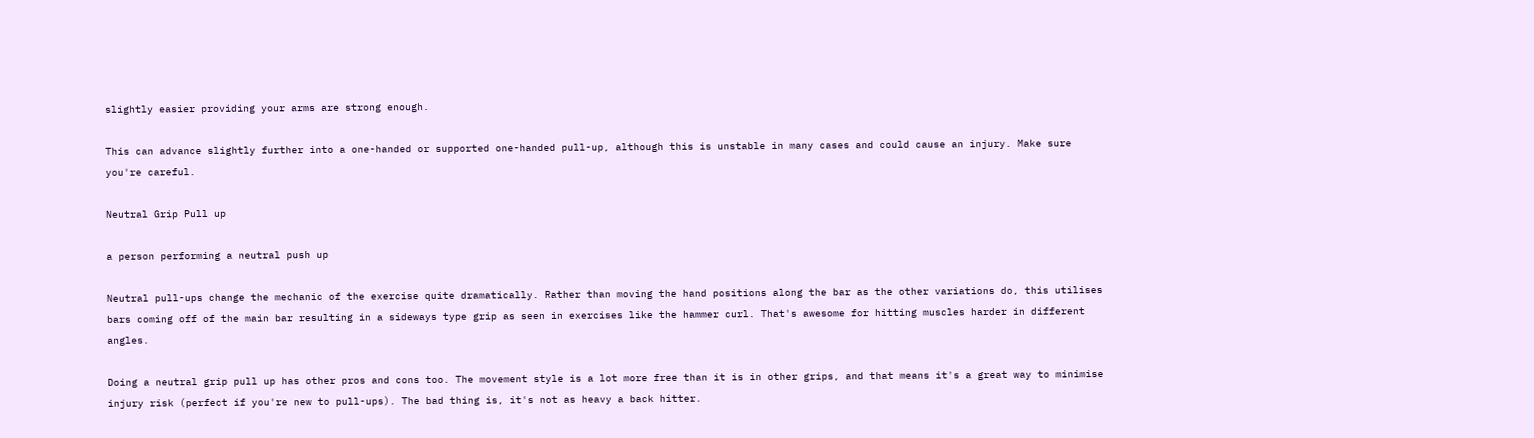slightly easier providing your arms are strong enough.

This can advance slightly further into a one-handed or supported one-handed pull-up, although this is unstable in many cases and could cause an injury. Make sure you're careful.

Neutral Grip Pull up

a person performing a neutral push up

Neutral pull-ups change the mechanic of the exercise quite dramatically. Rather than moving the hand positions along the bar as the other variations do, this utilises bars coming off of the main bar resulting in a sideways type grip as seen in exercises like the hammer curl. That's awesome for hitting muscles harder in different angles.

Doing a neutral grip pull up has other pros and cons too. The movement style is a lot more free than it is in other grips, and that means it's a great way to minimise injury risk (perfect if you're new to pull-ups). The bad thing is, it's not as heavy a back hitter.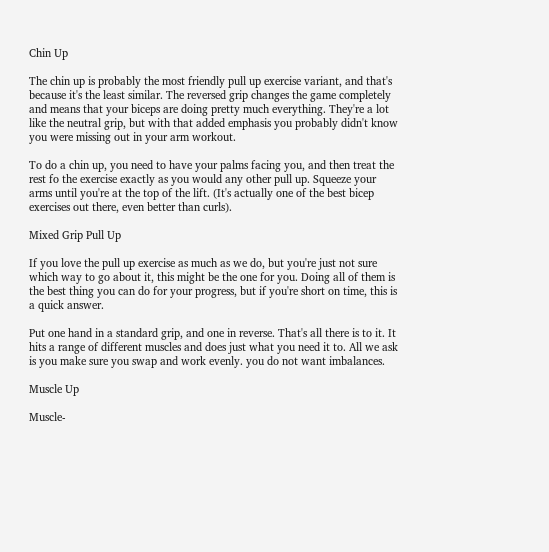Chin Up

The chin up is probably the most friendly pull up exercise variant, and that's because it's the least similar. The reversed grip changes the game completely and means that your biceps are doing pretty much everything. They're a lot like the neutral grip, but with that added emphasis you probably didn't know you were missing out in your arm workout.

To do a chin up, you need to have your palms facing you, and then treat the rest fo the exercise exactly as you would any other pull up. Squeeze your arms until you're at the top of the lift. (It's actually one of the best bicep exercises out there, even better than curls).

Mixed Grip Pull Up

If you love the pull up exercise as much as we do, but you're just not sure which way to go about it, this might be the one for you. Doing all of them is the best thing you can do for your progress, but if you're short on time, this is a quick answer.

Put one hand in a standard grip, and one in reverse. That's all there is to it. It hits a range of different muscles and does just what you need it to. All we ask is you make sure you swap and work evenly. you do not want imbalances.

Muscle Up

Muscle-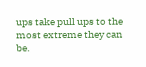ups take pull ups to the most extreme they can be.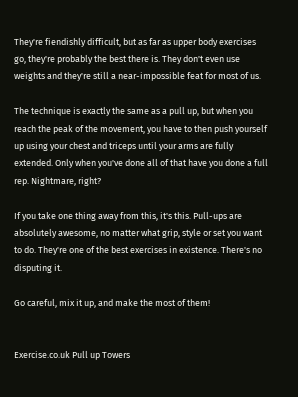They're fiendishly difficult, but as far as upper body exercises go, they're probably the best there is. They don't even use weights and they're still a near-impossible feat for most of us.

The technique is exactly the same as a pull up, but when you reach the peak of the movement, you have to then push yourself up using your chest and triceps until your arms are fully extended. Only when you've done all of that have you done a full rep. Nightmare, right?

If you take one thing away from this, it's this. Pull-ups are absolutely awesome, no matter what grip, style or set you want to do. They're one of the best exercises in existence. There's no disputing it.

Go careful, mix it up, and make the most of them!


Exercise.co.uk Pull up Towers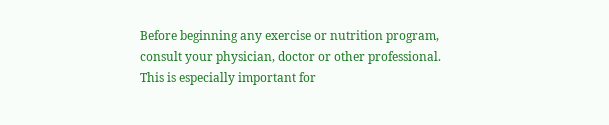Before beginning any exercise or nutrition program, consult your physician, doctor or other professional. This is especially important for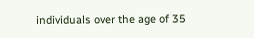individuals over the age of 35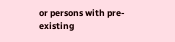or persons with pre-existing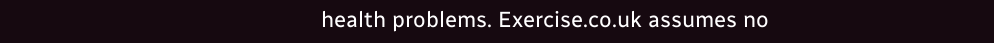health problems. Exercise.co.uk assumes no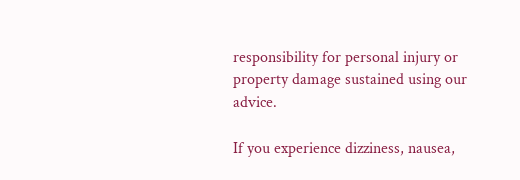responsibility for personal injury or property damage sustained using our advice.

If you experience dizziness, nausea,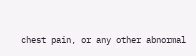chest pain, or any other abnormal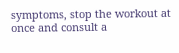symptoms, stop the workout at once and consult a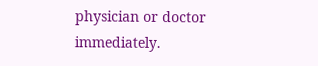physician or doctor immediately.